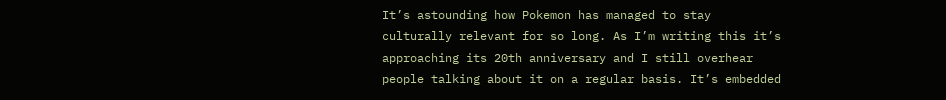It’s astounding how Pokemon has managed to stay culturally relevant for so long. As I’m writing this it’s approaching its 20th anniversary and I still overhear people talking about it on a regular basis. It’s embedded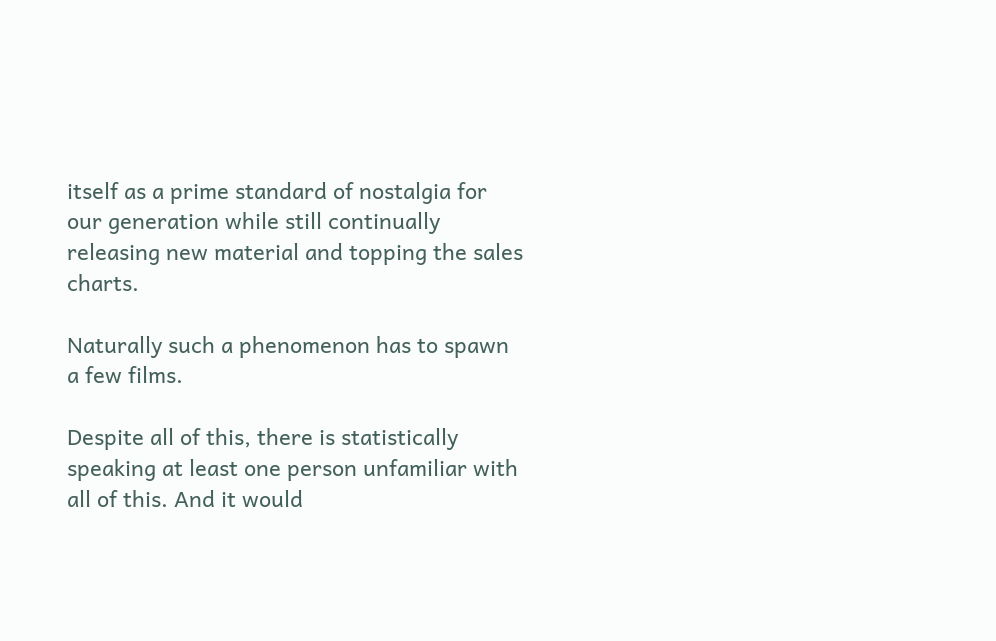itself as a prime standard of nostalgia for our generation while still continually releasing new material and topping the sales charts.

Naturally such a phenomenon has to spawn a few films.

Despite all of this, there is statistically speaking at least one person unfamiliar with all of this. And it would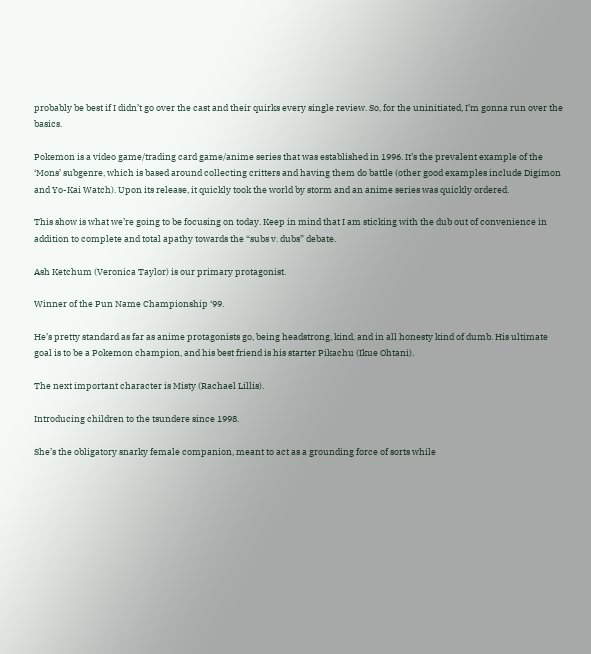probably be best if I didn’t go over the cast and their quirks every single review. So, for the uninitiated, I’m gonna run over the basics.

Pokemon is a video game/trading card game/anime series that was established in 1996. It’s the prevalent example of the ‘Mons’ subgenre, which is based around collecting critters and having them do battle (other good examples include Digimon and Yo-Kai Watch). Upon its release, it quickly took the world by storm and an anime series was quickly ordered.

This show is what we’re going to be focusing on today. Keep in mind that I am sticking with the dub out of convenience in addition to complete and total apathy towards the “subs v. dubs” debate.

Ash Ketchum (Veronica Taylor) is our primary protagonist.

Winner of the Pun Name Championship ‘99.

He’s pretty standard as far as anime protagonists go, being headstrong, kind, and in all honesty kind of dumb. His ultimate goal is to be a Pokemon champion, and his best friend is his starter Pikachu (Ikue Ohtani).

The next important character is Misty (Rachael Lillis).

Introducing children to the tsundere since 1998.

She’s the obligatory snarky female companion, meant to act as a grounding force of sorts while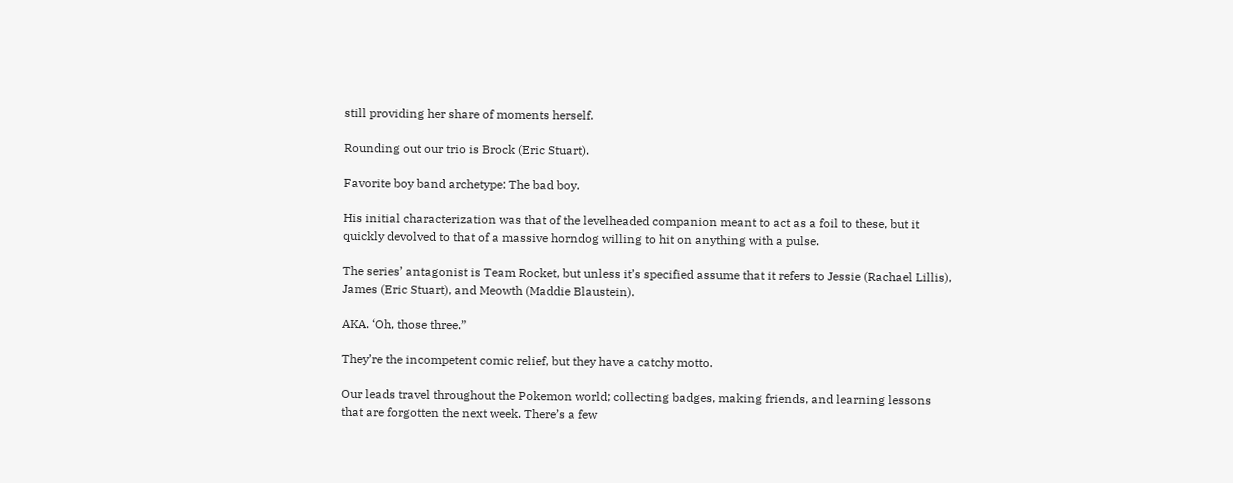still providing her share of moments herself.

Rounding out our trio is Brock (Eric Stuart).

Favorite boy band archetype: The bad boy.

His initial characterization was that of the levelheaded companion meant to act as a foil to these, but it quickly devolved to that of a massive horndog willing to hit on anything with a pulse.

The series’ antagonist is Team Rocket, but unless it’s specified assume that it refers to Jessie (Rachael Lillis), James (Eric Stuart), and Meowth (Maddie Blaustein).

AKA. ‘Oh, those three.”

They’re the incompetent comic relief, but they have a catchy motto.

Our leads travel throughout the Pokemon world; collecting badges, making friends, and learning lessons that are forgotten the next week. There’s a few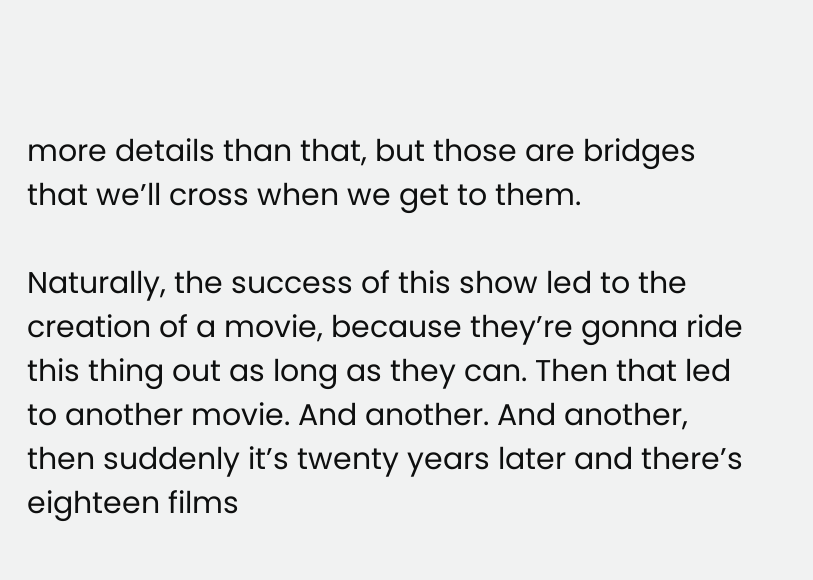more details than that, but those are bridges that we’ll cross when we get to them.

Naturally, the success of this show led to the creation of a movie, because they’re gonna ride this thing out as long as they can. Then that led to another movie. And another. And another, then suddenly it’s twenty years later and there’s eighteen films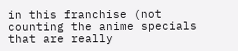in this franchise (not counting the anime specials that are really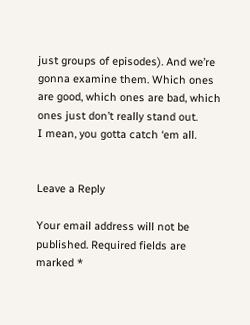just groups of episodes). And we’re gonna examine them. Which ones are good, which ones are bad, which ones just don’t really stand out.
I mean, you gotta catch ‘em all.


Leave a Reply

Your email address will not be published. Required fields are marked *